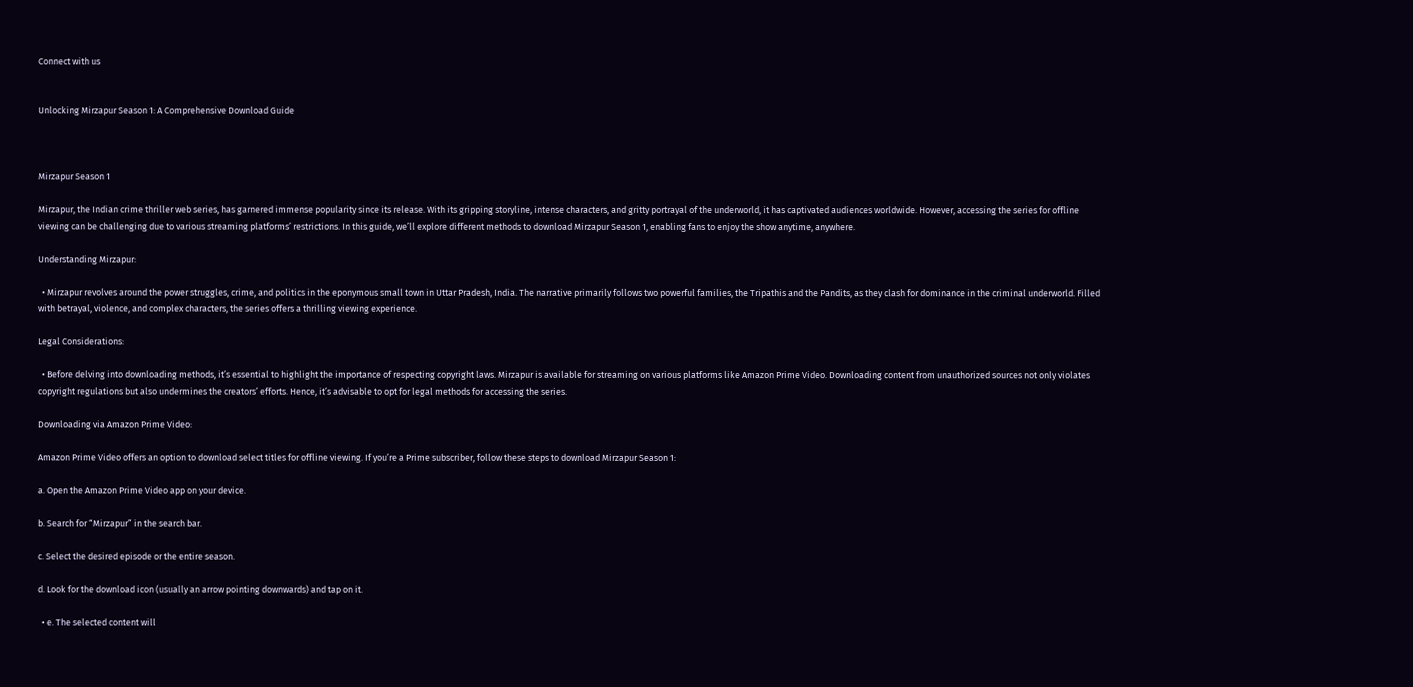Connect with us


Unlocking Mirzapur Season 1: A Comprehensive Download Guide



Mirzapur Season 1

Mirzapur, the Indian crime thriller web series, has garnered immense popularity since its release. With its gripping storyline, intense characters, and gritty portrayal of the underworld, it has captivated audiences worldwide. However, accessing the series for offline viewing can be challenging due to various streaming platforms’ restrictions. In this guide, we’ll explore different methods to download Mirzapur Season 1, enabling fans to enjoy the show anytime, anywhere.

Understanding Mirzapur:

  • Mirzapur revolves around the power struggles, crime, and politics in the eponymous small town in Uttar Pradesh, India. The narrative primarily follows two powerful families, the Tripathis and the Pandits, as they clash for dominance in the criminal underworld. Filled with betrayal, violence, and complex characters, the series offers a thrilling viewing experience.

Legal Considerations:

  • Before delving into downloading methods, it’s essential to highlight the importance of respecting copyright laws. Mirzapur is available for streaming on various platforms like Amazon Prime Video. Downloading content from unauthorized sources not only violates copyright regulations but also undermines the creators’ efforts. Hence, it’s advisable to opt for legal methods for accessing the series.

Downloading via Amazon Prime Video:

Amazon Prime Video offers an option to download select titles for offline viewing. If you’re a Prime subscriber, follow these steps to download Mirzapur Season 1:

a. Open the Amazon Prime Video app on your device.

b. Search for “Mirzapur” in the search bar.

c. Select the desired episode or the entire season.

d. Look for the download icon (usually an arrow pointing downwards) and tap on it.

  • e. The selected content will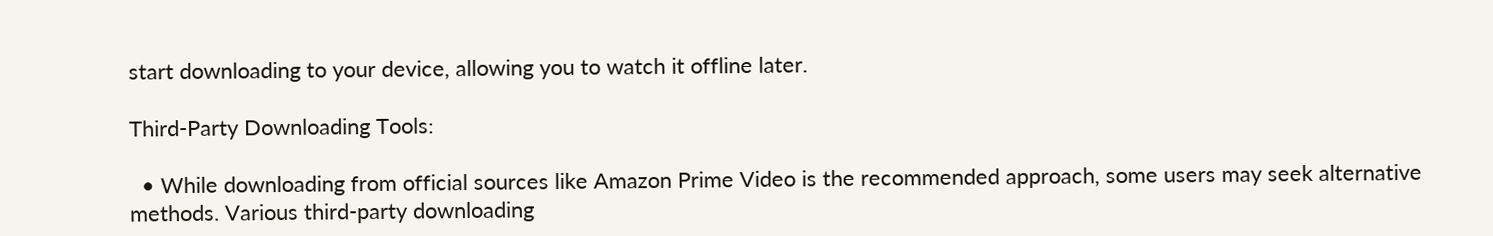start downloading to your device, allowing you to watch it offline later.

Third-Party Downloading Tools:

  • While downloading from official sources like Amazon Prime Video is the recommended approach, some users may seek alternative methods. Various third-party downloading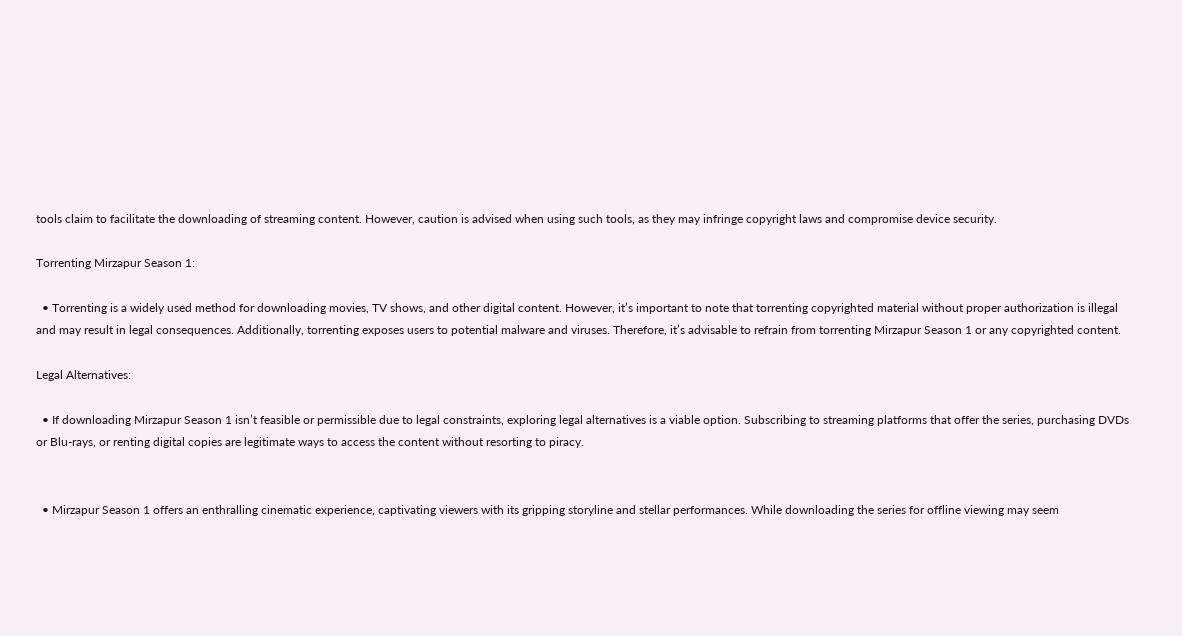tools claim to facilitate the downloading of streaming content. However, caution is advised when using such tools, as they may infringe copyright laws and compromise device security.

Torrenting Mirzapur Season 1:

  • Torrenting is a widely used method for downloading movies, TV shows, and other digital content. However, it’s important to note that torrenting copyrighted material without proper authorization is illegal and may result in legal consequences. Additionally, torrenting exposes users to potential malware and viruses. Therefore, it’s advisable to refrain from torrenting Mirzapur Season 1 or any copyrighted content.

Legal Alternatives:

  • If downloading Mirzapur Season 1 isn’t feasible or permissible due to legal constraints, exploring legal alternatives is a viable option. Subscribing to streaming platforms that offer the series, purchasing DVDs or Blu-rays, or renting digital copies are legitimate ways to access the content without resorting to piracy.


  • Mirzapur Season 1 offers an enthralling cinematic experience, captivating viewers with its gripping storyline and stellar performances. While downloading the series for offline viewing may seem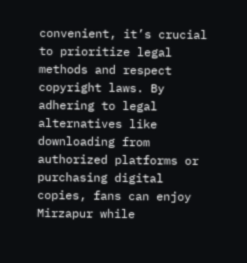convenient, it’s crucial to prioritize legal methods and respect copyright laws. By adhering to legal alternatives like downloading from authorized platforms or purchasing digital copies, fans can enjoy Mirzapur while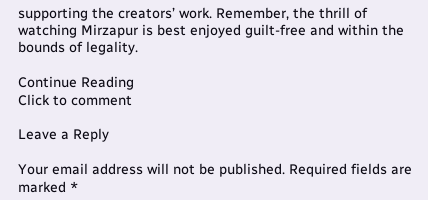supporting the creators’ work. Remember, the thrill of watching Mirzapur is best enjoyed guilt-free and within the bounds of legality.

Continue Reading
Click to comment

Leave a Reply

Your email address will not be published. Required fields are marked *